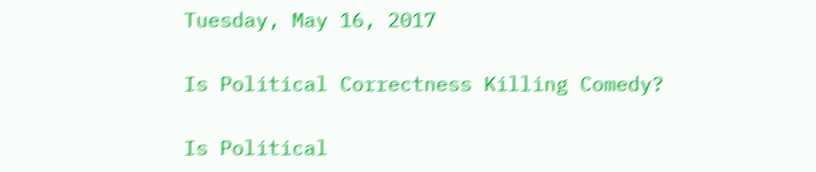Tuesday, May 16, 2017

Is Political Correctness Killing Comedy?

Is Political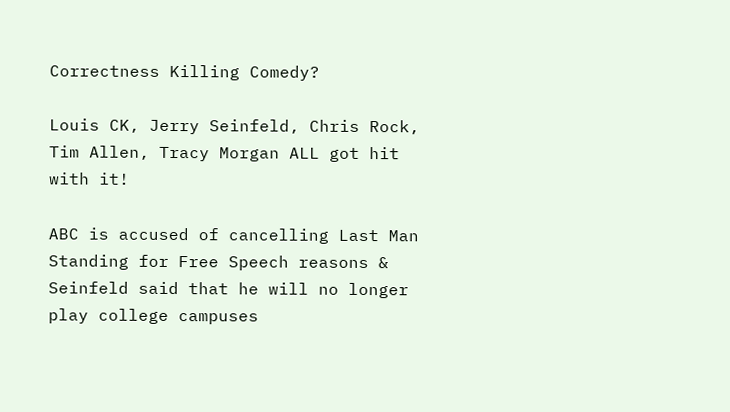Correctness Killing Comedy?

Louis CK, Jerry Seinfeld, Chris Rock, Tim Allen, Tracy Morgan ALL got hit with it!

ABC is accused of cancelling Last Man Standing for Free Speech reasons & Seinfeld said that he will no longer play college campuses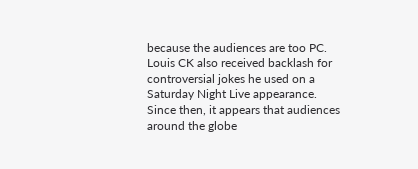because the audiences are too PC. Louis CK also received backlash for controversial jokes he used on a Saturday Night Live appearance.  Since then, it appears that audiences around the globe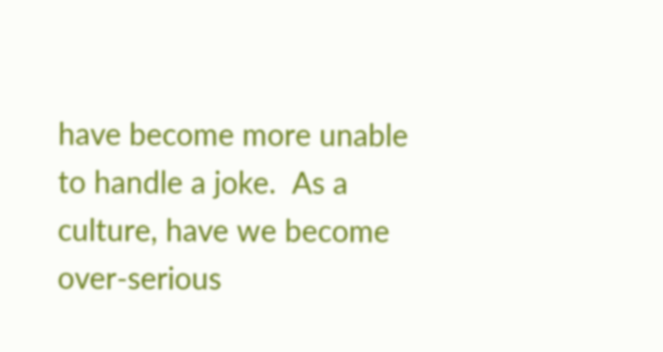have become more unable to handle a joke.  As a culture, have we become over-serious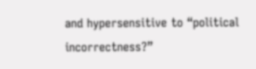and hypersensitive to “political incorrectness?”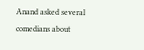Anand asked several comedians about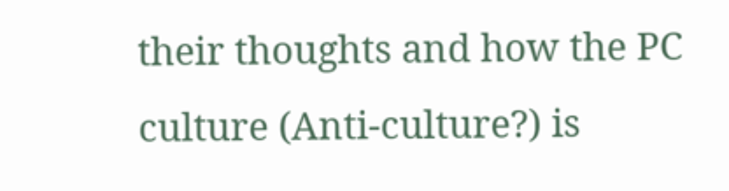their thoughts and how the PC culture (Anti-culture?) is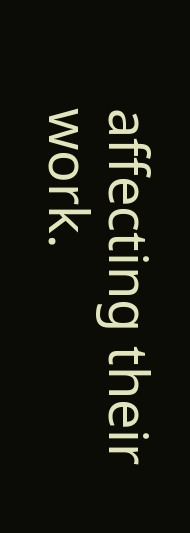affecting their work.